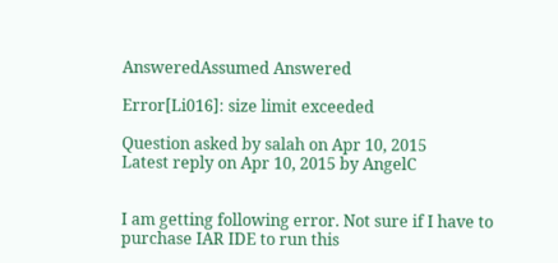AnsweredAssumed Answered

Error[Li016]: size limit exceeded

Question asked by salah on Apr 10, 2015
Latest reply on Apr 10, 2015 by AngelC


I am getting following error. Not sure if I have to purchase IAR IDE to run this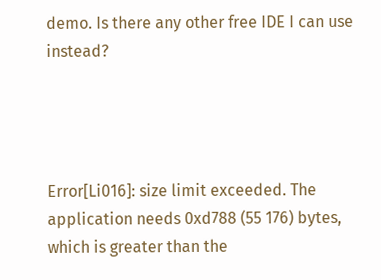demo. Is there any other free IDE I can use instead?




Error[Li016]: size limit exceeded. The application needs 0xd788 (55 176) bytes, which is greater than the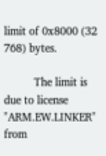limit of 0x8000 (32 768) bytes.

          The limit is due to license "ARM.EW.LINKER" from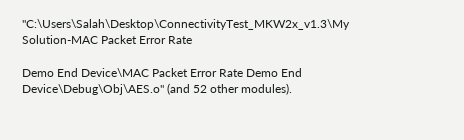"C:\Users\Salah\Desktop\ConnectivityTest_MKW2x_v1.3\My Solution-MAC Packet Error Rate

Demo End Device\MAC Packet Error Rate Demo End Device\Debug\Obj\AES.o" (and 52 other modules).